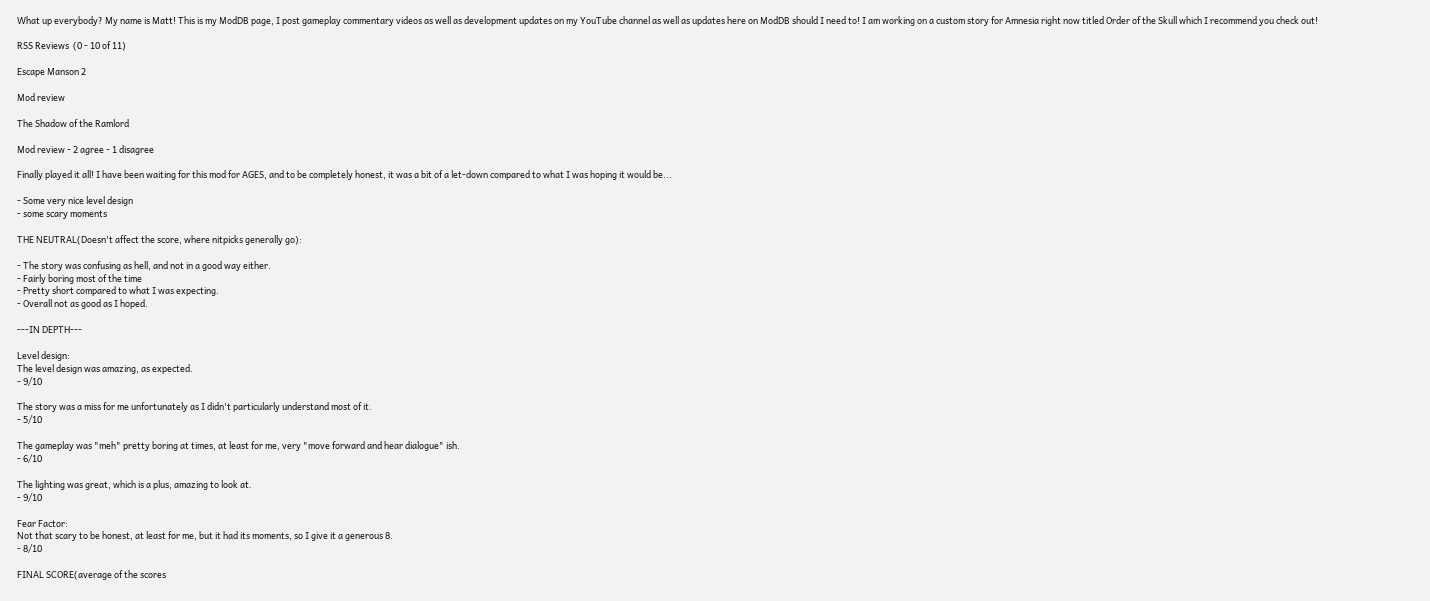What up everybody? My name is Matt! This is my ModDB page, I post gameplay commentary videos as well as development updates on my YouTube channel as well as updates here on ModDB should I need to! I am working on a custom story for Amnesia right now titled Order of the Skull which I recommend you check out!

RSS Reviews  (0 - 10 of 11)

Escape Manson 2

Mod review

The Shadow of the Ramlord

Mod review - 2 agree - 1 disagree

Finally played it all! I have been waiting for this mod for AGES, and to be completely honest, it was a bit of a let-down compared to what I was hoping it would be...

- Some very nice level design
- some scary moments

THE NEUTRAL(Doesn't affect the score, where nitpicks generally go):

- The story was confusing as hell, and not in a good way either.
- Fairly boring most of the time
- Pretty short compared to what I was expecting.
- Overall not as good as I hoped.

---IN DEPTH---

Level design:
The level design was amazing, as expected.
- 9/10

The story was a miss for me unfortunately as I didn't particularly understand most of it.
- 5/10

The gameplay was "meh" pretty boring at times, at least for me, very "move forward and hear dialogue" ish.
- 6/10

The lighting was great, which is a plus, amazing to look at.
- 9/10

Fear Factor:
Not that scary to be honest, at least for me, but it had its moments, so I give it a generous 8.
- 8/10

FINAL SCORE(average of the scores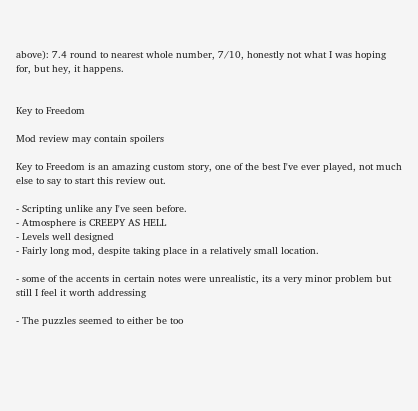above): 7.4 round to nearest whole number, 7/10, honestly not what I was hoping for, but hey, it happens.


Key to Freedom

Mod review may contain spoilers

Key to Freedom is an amazing custom story, one of the best I've ever played, not much else to say to start this review out.

- Scripting unlike any I've seen before.
- Atmosphere is CREEPY AS HELL
- Levels well designed
- Fairly long mod, despite taking place in a relatively small location.

- some of the accents in certain notes were unrealistic, its a very minor problem but still I feel it worth addressing

- The puzzles seemed to either be too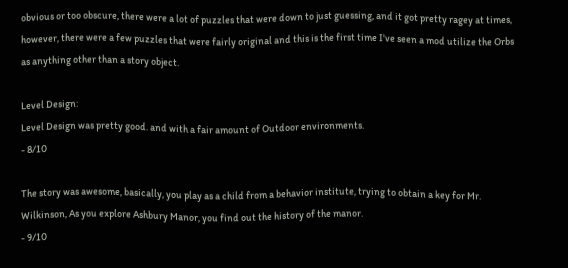obvious or too obscure, there were a lot of puzzles that were down to just guessing, and it got pretty ragey at times, however, there were a few puzzles that were fairly original and this is the first time I've seen a mod utilize the Orbs as anything other than a story object.

Level Design:
Level Design was pretty good. and with a fair amount of Outdoor environments.
- 8/10

The story was awesome, basically, you play as a child from a behavior institute, trying to obtain a key for Mr. Wilkinson, As you explore Ashbury Manor, you find out the history of the manor.
- 9/10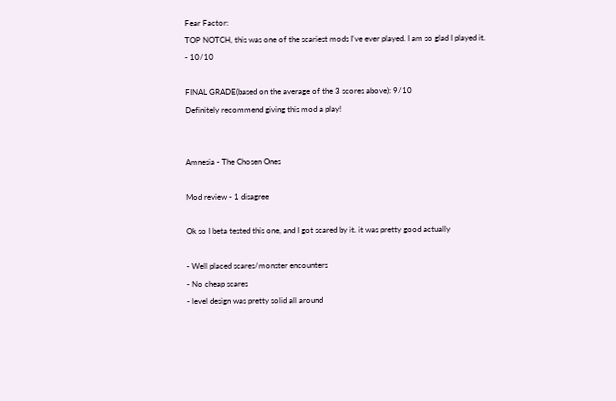Fear Factor:
TOP NOTCH, this was one of the scariest mods I've ever played. I am so glad I played it.
- 10/10

FINAL GRADE(based on the average of the 3 scores above): 9/10
Definitely recommend giving this mod a play!


Amnesia - The Chosen Ones

Mod review - 1 disagree

Ok so I beta tested this one, and I got scared by it. it was pretty good actually

- Well placed scares/monster encounters
- No cheap scares
- level design was pretty solid all around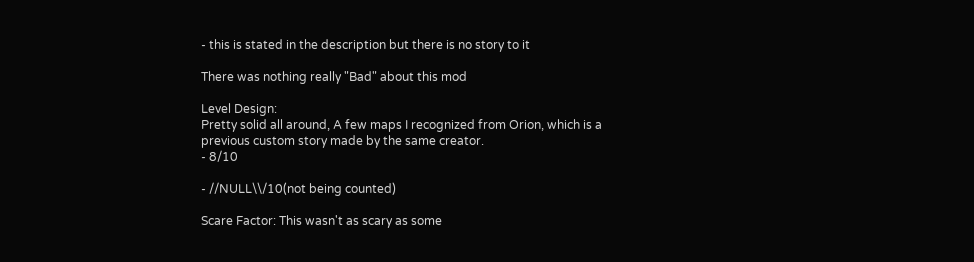- this is stated in the description but there is no story to it

There was nothing really "Bad" about this mod

Level Design:
Pretty solid all around, A few maps I recognized from Orion, which is a previous custom story made by the same creator.
- 8/10

- //NULL\\/10(not being counted)

Scare Factor: This wasn't as scary as some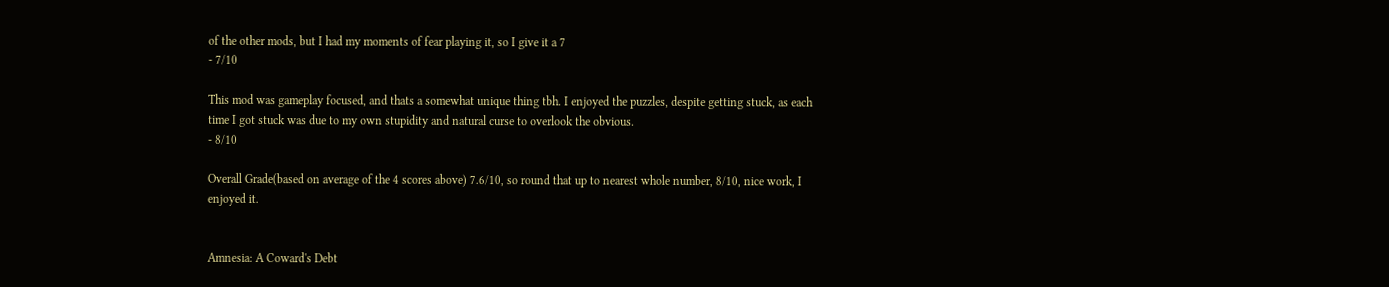of the other mods, but I had my moments of fear playing it, so I give it a 7
- 7/10

This mod was gameplay focused, and thats a somewhat unique thing tbh. I enjoyed the puzzles, despite getting stuck, as each time I got stuck was due to my own stupidity and natural curse to overlook the obvious.
- 8/10

Overall Grade(based on average of the 4 scores above) 7.6/10, so round that up to nearest whole number, 8/10, nice work, I enjoyed it.


Amnesia: A Coward's Debt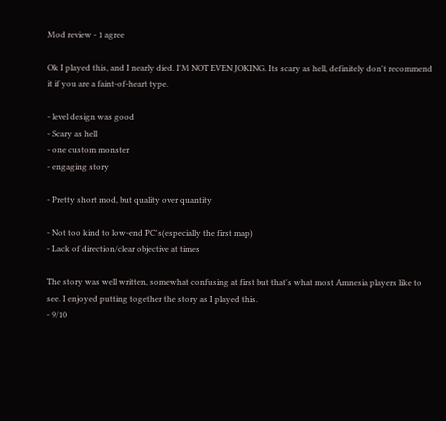Mod review - 1 agree

Ok I played this, and I nearly died. I'M NOT EVEN JOKING. Its scary as hell, definitely don't recommend it if you are a faint-of-heart type.

- level design was good
- Scary as hell
- one custom monster
- engaging story

- Pretty short mod, but quality over quantity

- Not too kind to low-end PC's(especially the first map)
- Lack of direction/clear objective at times

The story was well written, somewhat confusing at first but that's what most Amnesia players like to see. I enjoyed putting together the story as I played this.
- 9/10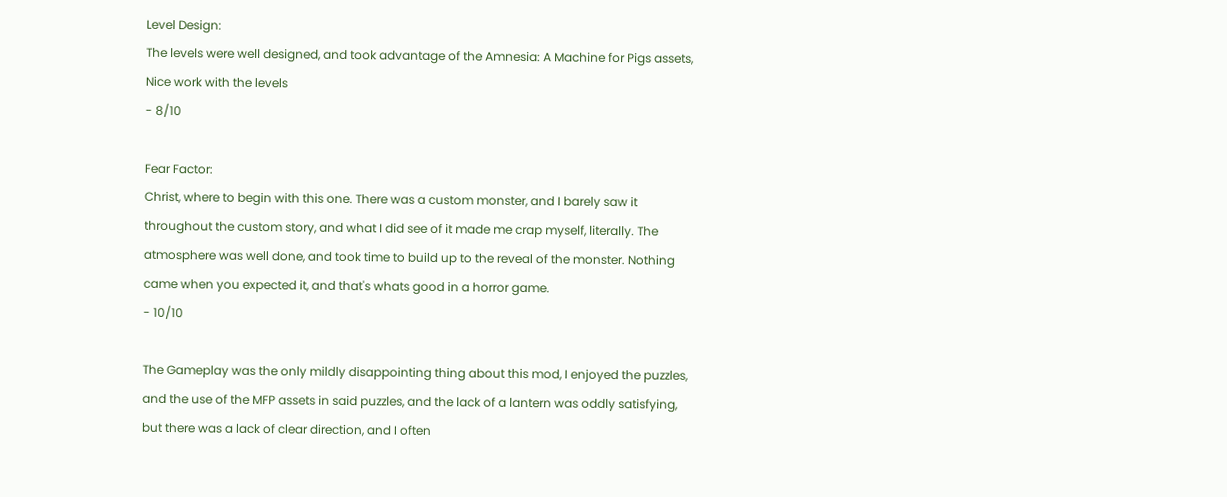Level Design:
The levels were well designed, and took advantage of the Amnesia: A Machine for Pigs assets, Nice work with the levels
- 8/10

Fear Factor:
Christ, where to begin with this one. There was a custom monster, and I barely saw it throughout the custom story, and what I did see of it made me crap myself, literally. The atmosphere was well done, and took time to build up to the reveal of the monster. Nothing came when you expected it, and that's whats good in a horror game.
- 10/10

The Gameplay was the only mildly disappointing thing about this mod, I enjoyed the puzzles, and the use of the MFP assets in said puzzles, and the lack of a lantern was oddly satisfying, but there was a lack of clear direction, and I often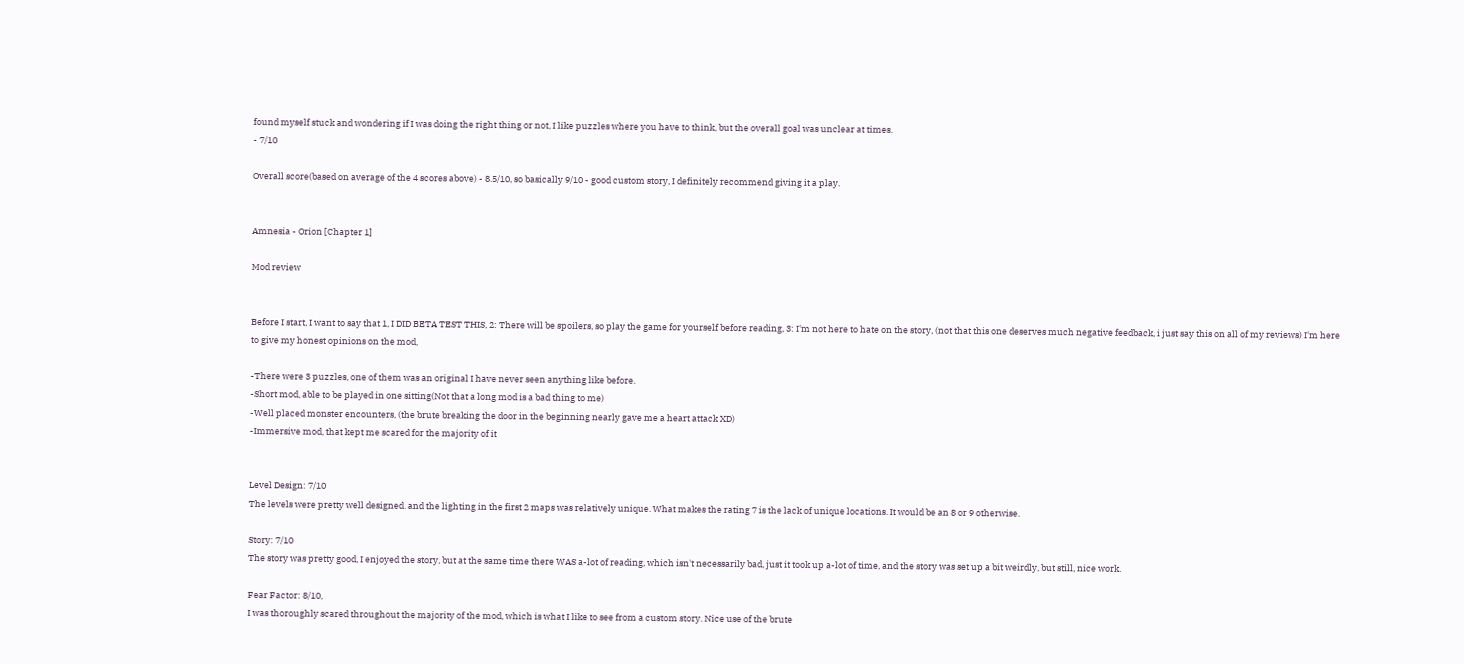found myself stuck and wondering if I was doing the right thing or not, I like puzzles where you have to think, but the overall goal was unclear at times.
- 7/10

Overall score(based on average of the 4 scores above) - 8.5/10, so basically 9/10 - good custom story, I definitely recommend giving it a play.


Amnesia - Orion [Chapter 1]

Mod review


Before I start, I want to say that 1, I DID BETA TEST THIS, 2: There will be spoilers, so play the game for yourself before reading, 3: I'm not here to hate on the story, (not that this one deserves much negative feedback, i just say this on all of my reviews) I'm here to give my honest opinions on the mod,

-There were 3 puzzles, one of them was an original I have never seen anything like before.
-Short mod, able to be played in one sitting(Not that a long mod is a bad thing to me)
-Well placed monster encounters, (the brute breaking the door in the beginning nearly gave me a heart attack XD)
-Immersive mod, that kept me scared for the majority of it


Level Design: 7/10
The levels were pretty well designed. and the lighting in the first 2 maps was relatively unique. What makes the rating 7 is the lack of unique locations. It would be an 8 or 9 otherwise.

Story: 7/10
The story was pretty good, I enjoyed the story, but at the same time there WAS a-lot of reading, which isn't necessarily bad, just it took up a-lot of time, and the story was set up a bit weirdly, but still, nice work.

Fear Factor: 8/10,
I was thoroughly scared throughout the majority of the mod, which is what I like to see from a custom story. Nice use of the brute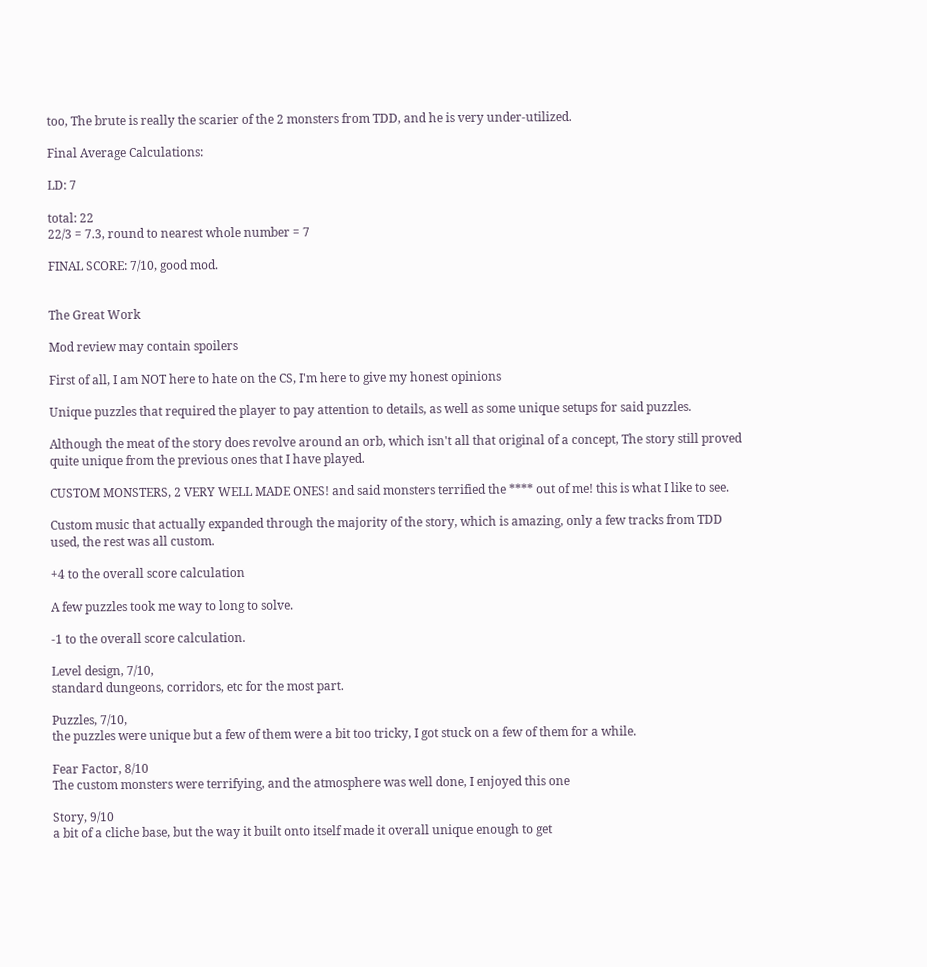too, The brute is really the scarier of the 2 monsters from TDD, and he is very under-utilized.

Final Average Calculations:

LD: 7

total: 22
22/3 = 7.3, round to nearest whole number = 7

FINAL SCORE: 7/10, good mod.


The Great Work

Mod review may contain spoilers

First of all, I am NOT here to hate on the CS, I'm here to give my honest opinions

Unique puzzles that required the player to pay attention to details, as well as some unique setups for said puzzles.

Although the meat of the story does revolve around an orb, which isn't all that original of a concept, The story still proved quite unique from the previous ones that I have played.

CUSTOM MONSTERS, 2 VERY WELL MADE ONES! and said monsters terrified the **** out of me! this is what I like to see.

Custom music that actually expanded through the majority of the story, which is amazing, only a few tracks from TDD used, the rest was all custom.

+4 to the overall score calculation

A few puzzles took me way to long to solve.

-1 to the overall score calculation.

Level design, 7/10,
standard dungeons, corridors, etc for the most part.

Puzzles, 7/10,
the puzzles were unique but a few of them were a bit too tricky, I got stuck on a few of them for a while.

Fear Factor, 8/10
The custom monsters were terrifying, and the atmosphere was well done, I enjoyed this one

Story, 9/10
a bit of a cliche base, but the way it built onto itself made it overall unique enough to get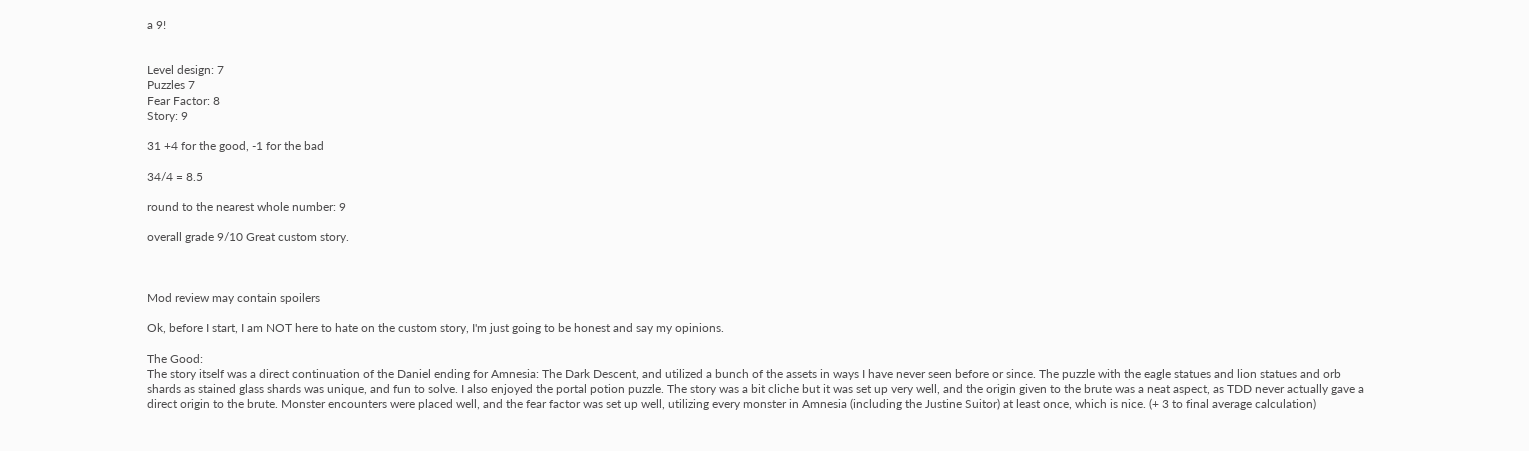a 9!


Level design: 7
Puzzles 7
Fear Factor: 8
Story: 9

31 +4 for the good, -1 for the bad

34/4 = 8.5

round to the nearest whole number: 9

overall grade 9/10 Great custom story.



Mod review may contain spoilers

Ok, before I start, I am NOT here to hate on the custom story, I'm just going to be honest and say my opinions.

The Good:
The story itself was a direct continuation of the Daniel ending for Amnesia: The Dark Descent, and utilized a bunch of the assets in ways I have never seen before or since. The puzzle with the eagle statues and lion statues and orb shards as stained glass shards was unique, and fun to solve. I also enjoyed the portal potion puzzle. The story was a bit cliche but it was set up very well, and the origin given to the brute was a neat aspect, as TDD never actually gave a direct origin to the brute. Monster encounters were placed well, and the fear factor was set up well, utilizing every monster in Amnesia (including the Justine Suitor) at least once, which is nice. (+ 3 to final average calculation)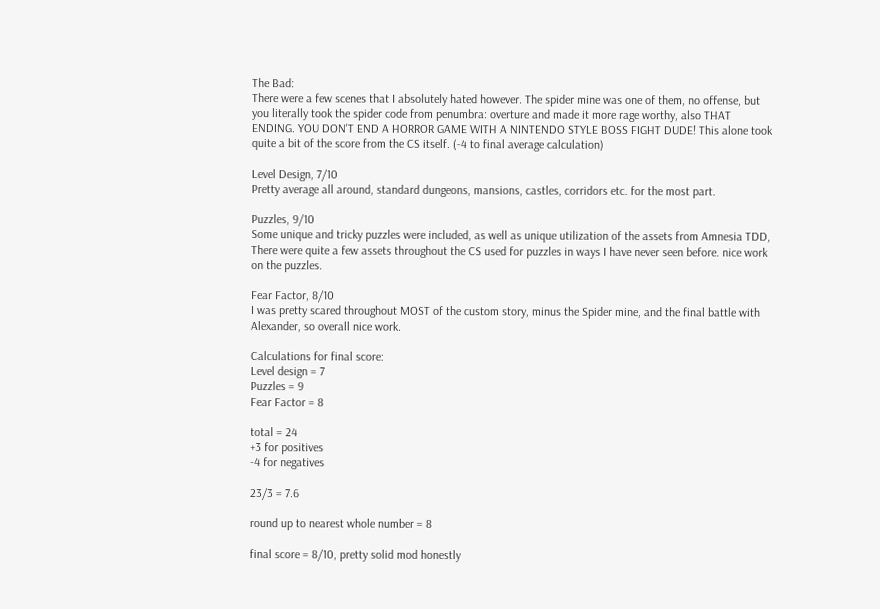The Bad:
There were a few scenes that I absolutely hated however. The spider mine was one of them, no offense, but you literally took the spider code from penumbra: overture and made it more rage worthy, also THAT ENDING. YOU DON'T END A HORROR GAME WITH A NINTENDO STYLE BOSS FIGHT DUDE! This alone took quite a bit of the score from the CS itself. (-4 to final average calculation)

Level Design, 7/10
Pretty average all around, standard dungeons, mansions, castles, corridors etc. for the most part.

Puzzles, 9/10
Some unique and tricky puzzles were included, as well as unique utilization of the assets from Amnesia TDD, There were quite a few assets throughout the CS used for puzzles in ways I have never seen before. nice work on the puzzles.

Fear Factor, 8/10
I was pretty scared throughout MOST of the custom story, minus the Spider mine, and the final battle with Alexander, so overall nice work.

Calculations for final score:
Level design = 7
Puzzles = 9
Fear Factor = 8

total = 24
+3 for positives
-4 for negatives

23/3 = 7.6

round up to nearest whole number = 8

final score = 8/10, pretty solid mod honestly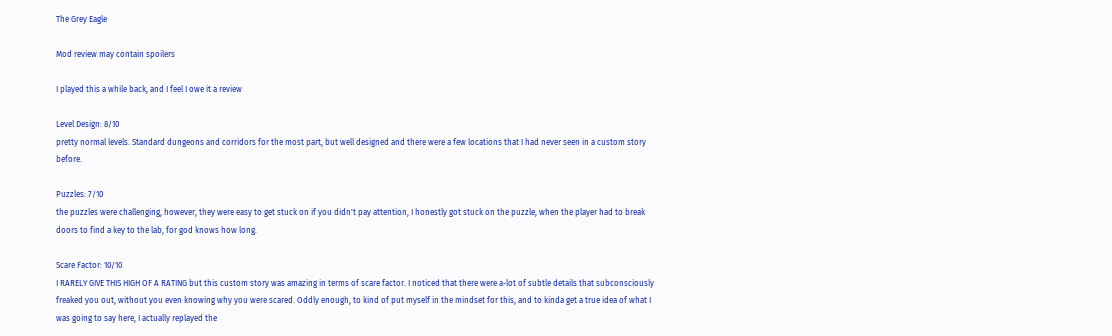The Grey Eagle

Mod review may contain spoilers

I played this a while back, and I feel I owe it a review

Level Design: 8/10
pretty normal levels. Standard dungeons and corridors for the most part, but well designed and there were a few locations that I had never seen in a custom story before.

Puzzles: 7/10
the puzzles were challenging, however, they were easy to get stuck on if you didn't pay attention, I honestly got stuck on the puzzle, when the player had to break doors to find a key to the lab, for god knows how long.

Scare Factor: 10/10
I RARELY GIVE THIS HIGH OF A RATING but this custom story was amazing in terms of scare factor. I noticed that there were a-lot of subtle details that subconsciously freaked you out, without you even knowing why you were scared. Oddly enough, to kind of put myself in the mindset for this, and to kinda get a true idea of what I was going to say here, I actually replayed the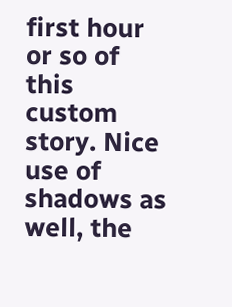first hour or so of this custom story. Nice use of shadows as well, the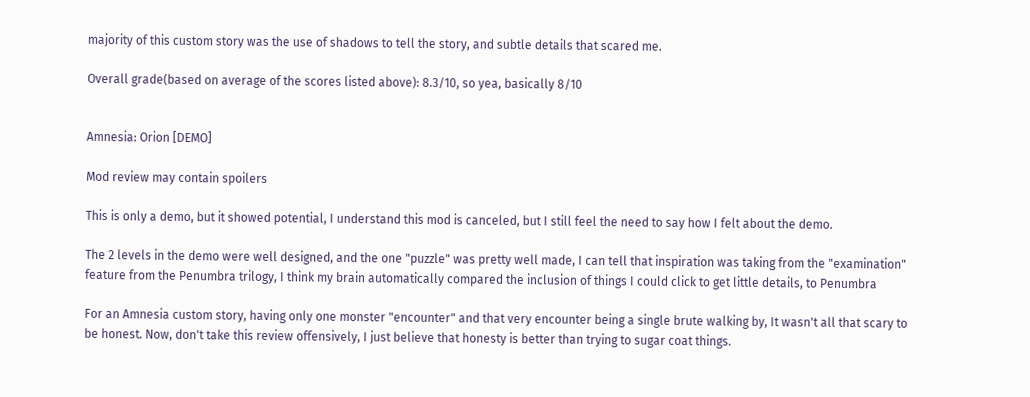majority of this custom story was the use of shadows to tell the story, and subtle details that scared me.

Overall grade(based on average of the scores listed above): 8.3/10, so yea, basically 8/10


Amnesia: Orion [DEMO]

Mod review may contain spoilers

This is only a demo, but it showed potential, I understand this mod is canceled, but I still feel the need to say how I felt about the demo.

The 2 levels in the demo were well designed, and the one "puzzle" was pretty well made, I can tell that inspiration was taking from the "examination" feature from the Penumbra trilogy, I think my brain automatically compared the inclusion of things I could click to get little details, to Penumbra

For an Amnesia custom story, having only one monster "encounter" and that very encounter being a single brute walking by, It wasn't all that scary to be honest. Now, don't take this review offensively, I just believe that honesty is better than trying to sugar coat things.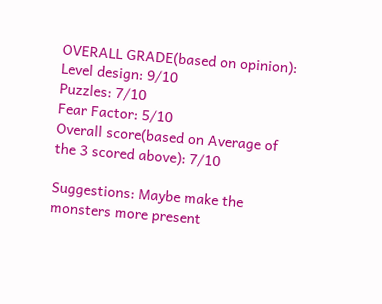OVERALL GRADE(based on opinion):
Level design: 9/10
Puzzles: 7/10
Fear Factor: 5/10
Overall score(based on Average of the 3 scored above): 7/10

Suggestions: Maybe make the monsters more present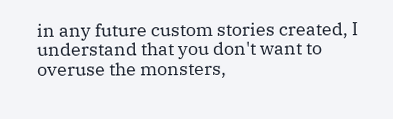in any future custom stories created, I understand that you don't want to overuse the monsters,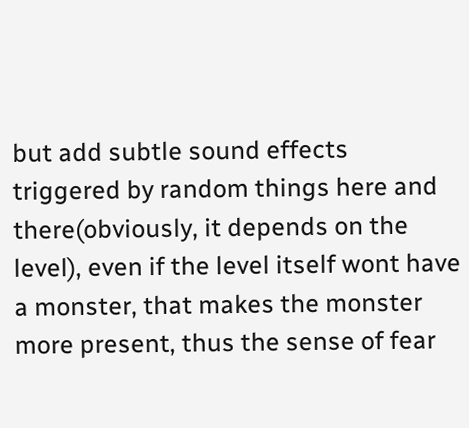but add subtle sound effects triggered by random things here and there(obviously, it depends on the level), even if the level itself wont have a monster, that makes the monster more present, thus the sense of fear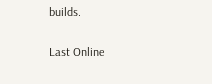builds.

Last Online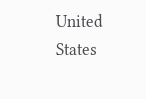United States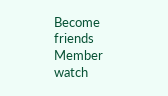Become friends
Member watch